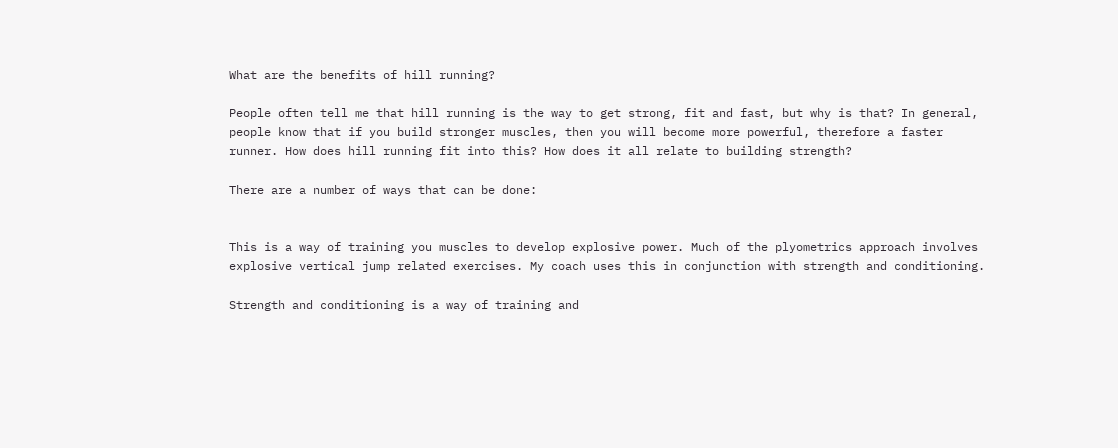What are the benefits of hill running?

People often tell me that hill running is the way to get strong, fit and fast, but why is that? In general, people know that if you build stronger muscles, then you will become more powerful, therefore a faster runner. How does hill running fit into this? How does it all relate to building strength?

There are a number of ways that can be done:


This is a way of training you muscles to develop explosive power. Much of the plyometrics approach involves explosive vertical jump related exercises. My coach uses this in conjunction with strength and conditioning.

Strength and conditioning is a way of training and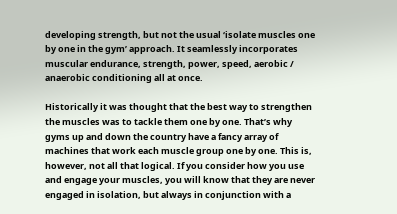developing strength, but not the usual ‘isolate muscles one by one in the gym’ approach. It seamlessly incorporates muscular endurance, strength, power, speed, aerobic / anaerobic conditioning all at once.

Historically it was thought that the best way to strengthen the muscles was to tackle them one by one. That’s why gyms up and down the country have a fancy array of machines that work each muscle group one by one. This is, however, not all that logical. If you consider how you use and engage your muscles, you will know that they are never engaged in isolation, but always in conjunction with a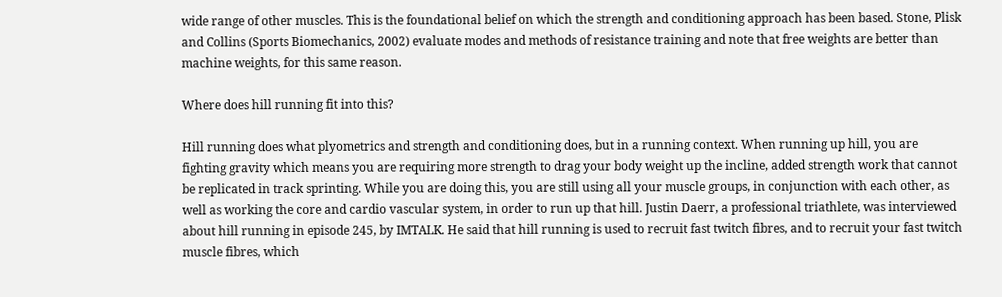wide range of other muscles. This is the foundational belief on which the strength and conditioning approach has been based. Stone, Plisk and Collins (Sports Biomechanics, 2002) evaluate modes and methods of resistance training and note that free weights are better than machine weights, for this same reason.

Where does hill running fit into this?

Hill running does what plyometrics and strength and conditioning does, but in a running context. When running up hill, you are fighting gravity which means you are requiring more strength to drag your body weight up the incline, added strength work that cannot be replicated in track sprinting. While you are doing this, you are still using all your muscle groups, in conjunction with each other, as well as working the core and cardio vascular system, in order to run up that hill. Justin Daerr, a professional triathlete, was interviewed about hill running in episode 245, by IMTALK. He said that hill running is used to recruit fast twitch fibres, and to recruit your fast twitch muscle fibres, which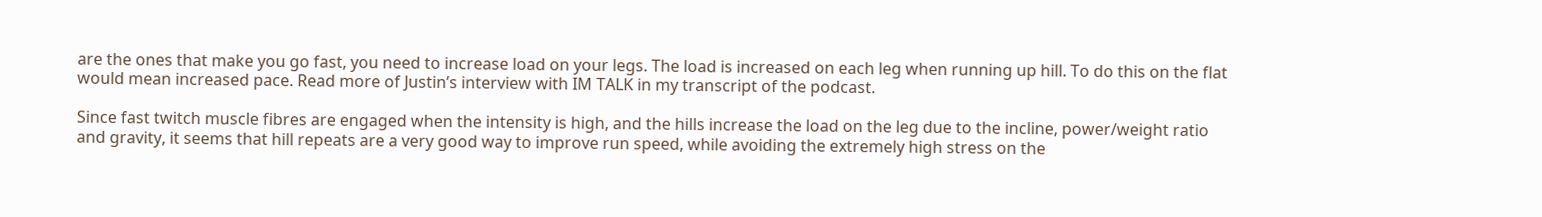are the ones that make you go fast, you need to increase load on your legs. The load is increased on each leg when running up hill. To do this on the flat would mean increased pace. Read more of Justin’s interview with IM TALK in my transcript of the podcast.

Since fast twitch muscle fibres are engaged when the intensity is high, and the hills increase the load on the leg due to the incline, power/weight ratio and gravity, it seems that hill repeats are a very good way to improve run speed, while avoiding the extremely high stress on the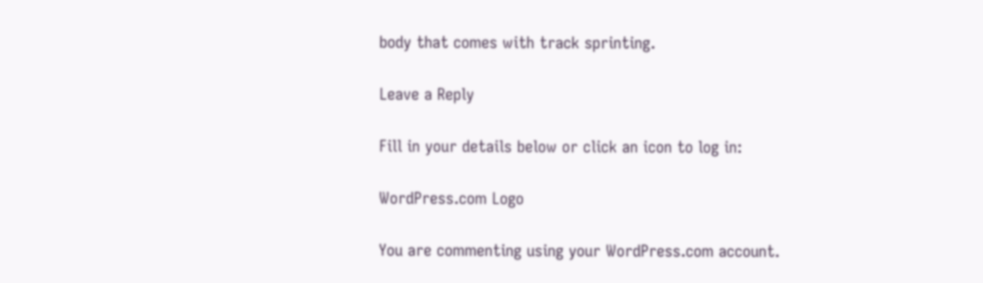body that comes with track sprinting.

Leave a Reply

Fill in your details below or click an icon to log in:

WordPress.com Logo

You are commenting using your WordPress.com account.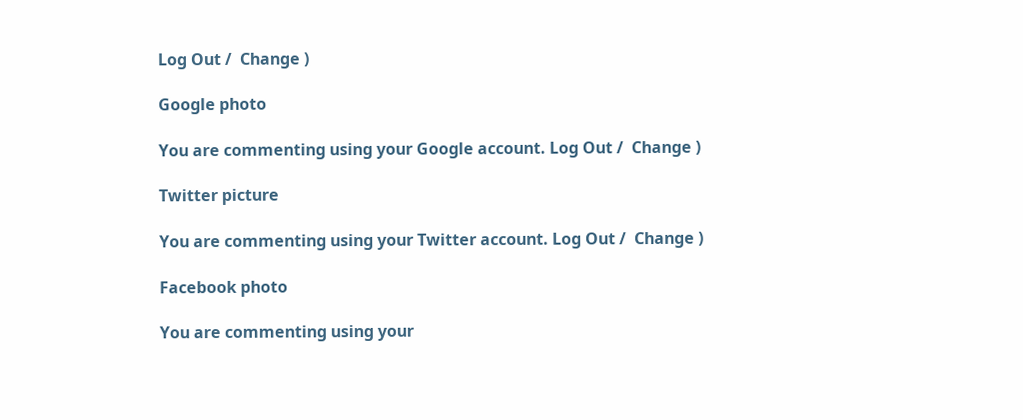Log Out /  Change )

Google photo

You are commenting using your Google account. Log Out /  Change )

Twitter picture

You are commenting using your Twitter account. Log Out /  Change )

Facebook photo

You are commenting using your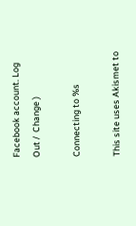Facebook account. Log Out /  Change )

Connecting to %s

This site uses Akismet to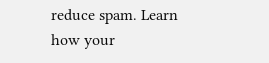reduce spam. Learn how your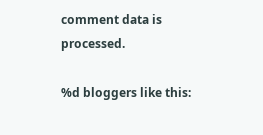comment data is processed.

%d bloggers like this: